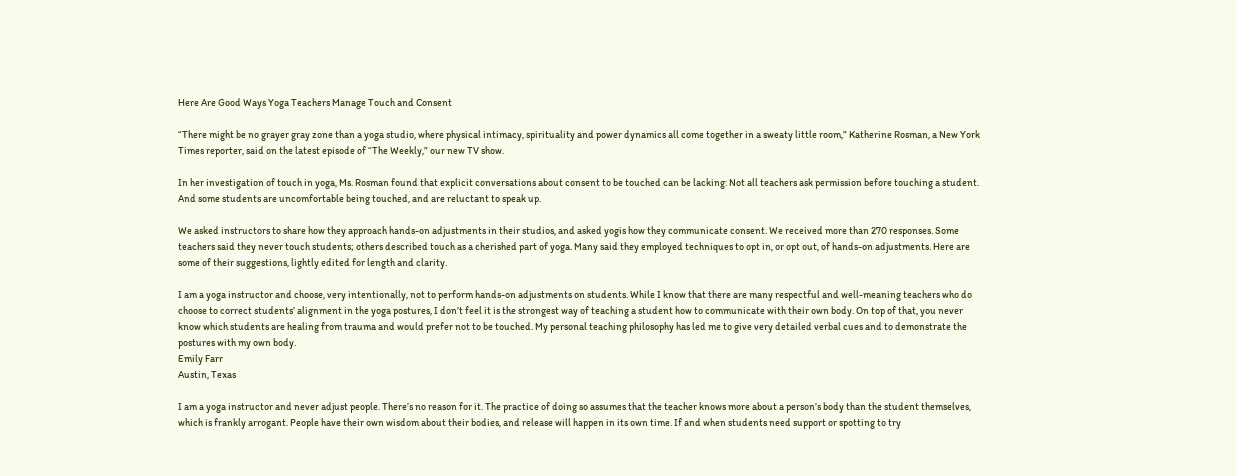Here Are Good Ways Yoga Teachers Manage Touch and Consent

“There might be no grayer gray zone than a yoga studio, where physical intimacy, spirituality and power dynamics all come together in a sweaty little room,” Katherine Rosman, a New York Times reporter, said on the latest episode of “The Weekly,” our new TV show.

In her investigation of touch in yoga, Ms. Rosman found that explicit conversations about consent to be touched can be lacking: Not all teachers ask permission before touching a student. And some students are uncomfortable being touched, and are reluctant to speak up.

We asked instructors to share how they approach hands-on adjustments in their studios, and asked yogis how they communicate consent. We received more than 270 responses. Some teachers said they never touch students; others described touch as a cherished part of yoga. Many said they employed techniques to opt in, or opt out, of hands-on adjustments. Here are some of their suggestions, lightly edited for length and clarity.

I am a yoga instructor and choose, very intentionally, not to perform hands-on adjustments on students. While I know that there are many respectful and well-meaning teachers who do choose to correct students’ alignment in the yoga postures, I don’t feel it is the strongest way of teaching a student how to communicate with their own body. On top of that, you never know which students are healing from trauma and would prefer not to be touched. My personal teaching philosophy has led me to give very detailed verbal cues and to demonstrate the postures with my own body.
Emily Farr
Austin, Texas

I am a yoga instructor and never adjust people. There’s no reason for it. The practice of doing so assumes that the teacher knows more about a person’s body than the student themselves, which is frankly arrogant. People have their own wisdom about their bodies, and release will happen in its own time. If and when students need support or spotting to try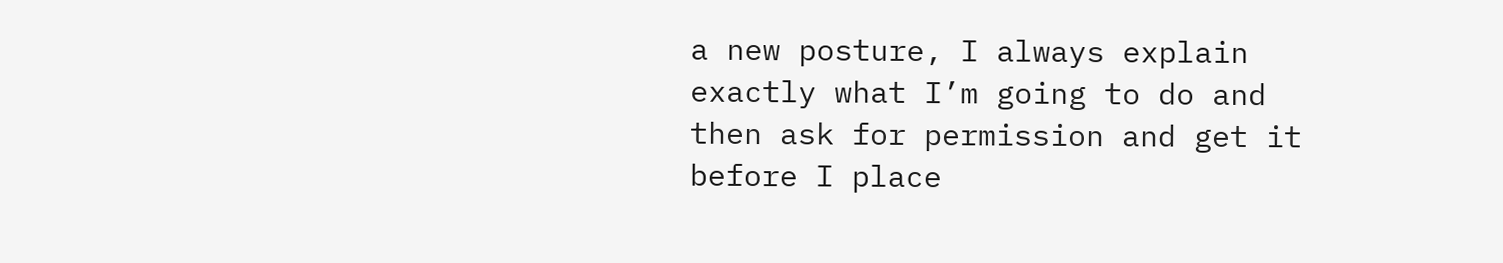a new posture, I always explain exactly what I’m going to do and then ask for permission and get it before I place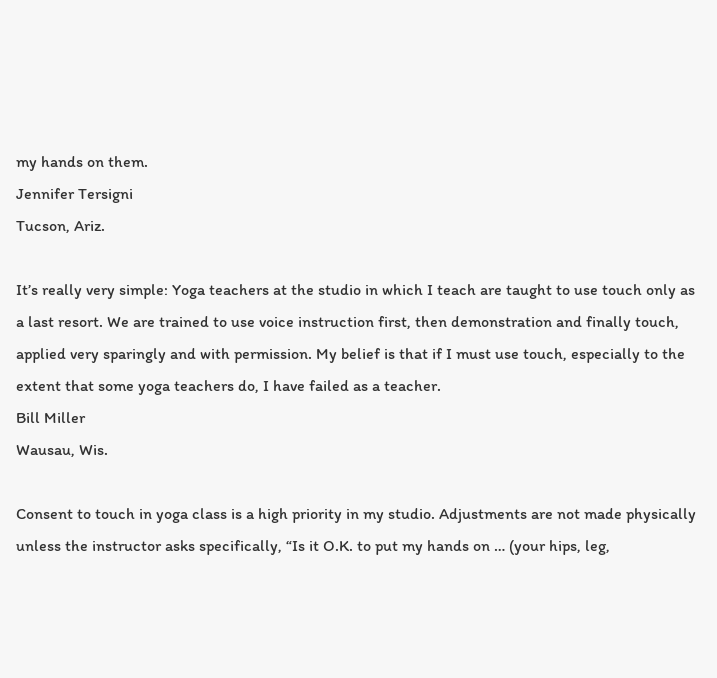my hands on them.
Jennifer Tersigni
Tucson, Ariz.

It’s really very simple: Yoga teachers at the studio in which I teach are taught to use touch only as a last resort. We are trained to use voice instruction first, then demonstration and finally touch, applied very sparingly and with permission. My belief is that if I must use touch, especially to the extent that some yoga teachers do, I have failed as a teacher.
Bill Miller
Wausau, Wis.

Consent to touch in yoga class is a high priority in my studio. Adjustments are not made physically unless the instructor asks specifically, “Is it O.K. to put my hands on … (your hips, leg,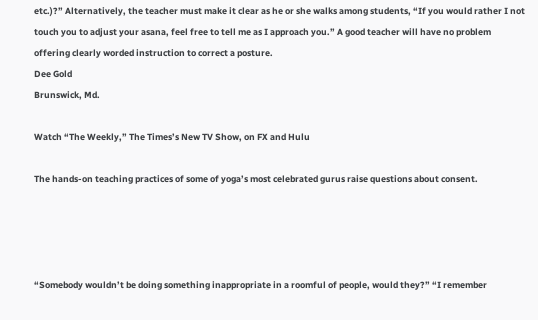etc.)?” Alternatively, the teacher must make it clear as he or she walks among students, “If you would rather I not touch you to adjust your asana, feel free to tell me as I approach you.” A good teacher will have no problem offering clearly worded instruction to correct a posture.
Dee Gold
Brunswick, Md.

Watch “The Weekly,” The Times’s New TV Show, on FX and Hulu

The hands-on teaching practices of some of yoga’s most celebrated gurus raise questions about consent.




“Somebody wouldn’t be doing something inappropriate in a roomful of people, would they?” “I remember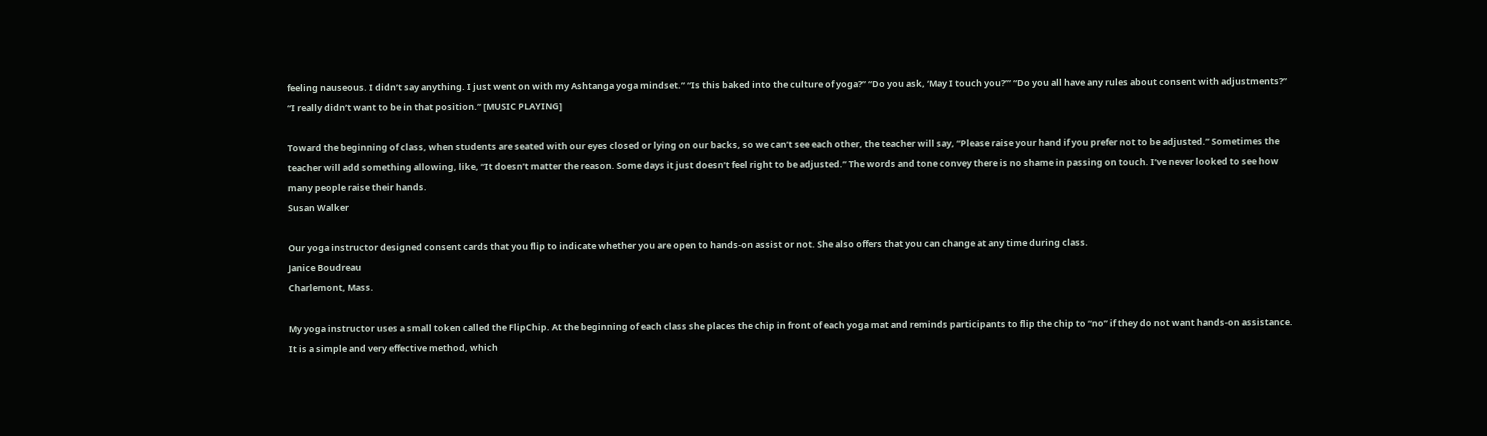feeling nauseous. I didn’t say anything. I just went on with my Ashtanga yoga mindset.” “Is this baked into the culture of yoga?” “Do you ask, ‘May I touch you?’” “Do you all have any rules about consent with adjustments?” “I really didn’t want to be in that position.” [MUSIC PLAYING]

Toward the beginning of class, when students are seated with our eyes closed or lying on our backs, so we can’t see each other, the teacher will say, “Please raise your hand if you prefer not to be adjusted.” Sometimes the teacher will add something allowing, like, “It doesn’t matter the reason. Some days it just doesn’t feel right to be adjusted.” The words and tone convey there is no shame in passing on touch. I’ve never looked to see how many people raise their hands.
Susan Walker

Our yoga instructor designed consent cards that you flip to indicate whether you are open to hands-on assist or not. She also offers that you can change at any time during class.
Janice Boudreau
Charlemont, Mass.

My yoga instructor uses a small token called the FlipChip. At the beginning of each class she places the chip in front of each yoga mat and reminds participants to flip the chip to “no” if they do not want hands-on assistance. It is a simple and very effective method, which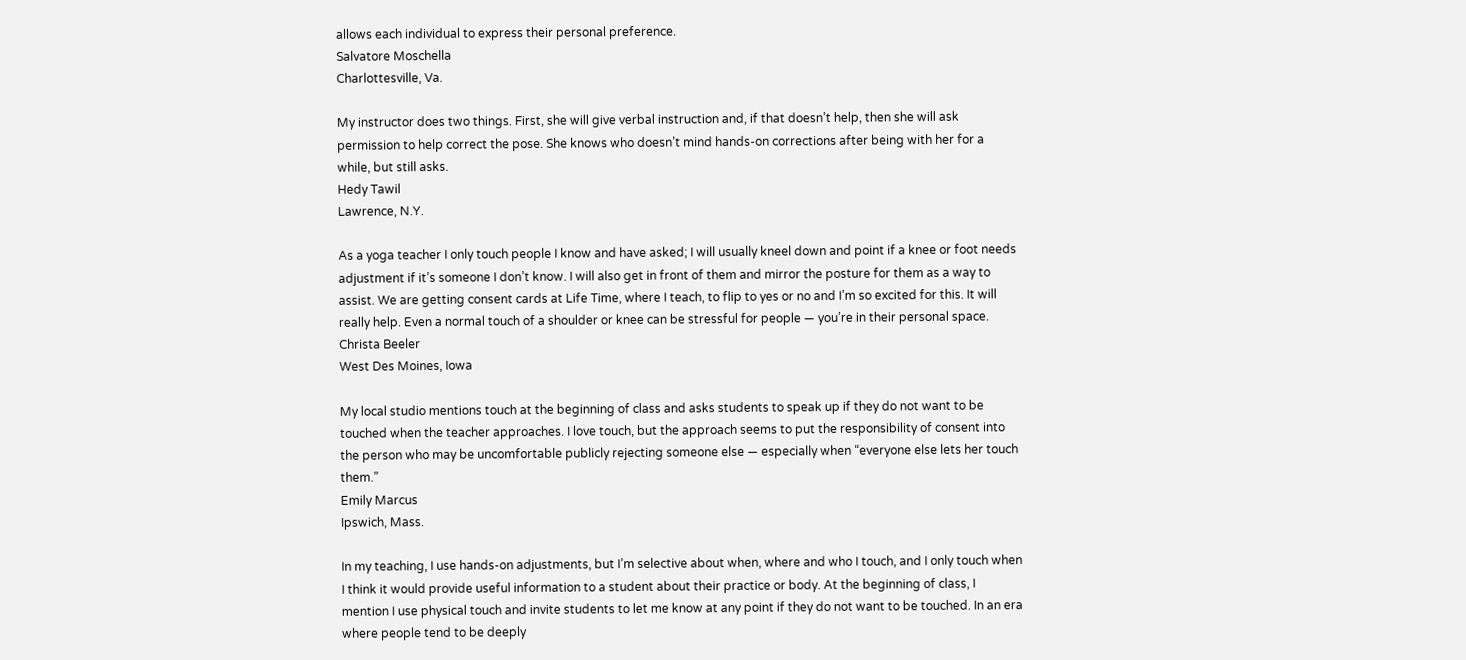allows each individual to express their personal preference.
Salvatore Moschella
Charlottesville, Va.

My instructor does two things. First, she will give verbal instruction and, if that doesn’t help, then she will ask permission to help correct the pose. She knows who doesn’t mind hands-on corrections after being with her for a while, but still asks.
Hedy Tawil
Lawrence, N.Y.

As a yoga teacher I only touch people I know and have asked; I will usually kneel down and point if a knee or foot needs adjustment if it’s someone I don’t know. I will also get in front of them and mirror the posture for them as a way to assist. We are getting consent cards at Life Time, where I teach, to flip to yes or no and I’m so excited for this. It will really help. Even a normal touch of a shoulder or knee can be stressful for people — you’re in their personal space.
Christa Beeler
West Des Moines, Iowa

My local studio mentions touch at the beginning of class and asks students to speak up if they do not want to be touched when the teacher approaches. I love touch, but the approach seems to put the responsibility of consent into the person who may be uncomfortable publicly rejecting someone else — especially when “everyone else lets her touch them.”
Emily Marcus
Ipswich, Mass.

In my teaching, I use hands-on adjustments, but I’m selective about when, where and who I touch, and I only touch when I think it would provide useful information to a student about their practice or body. At the beginning of class, I mention I use physical touch and invite students to let me know at any point if they do not want to be touched. In an era where people tend to be deeply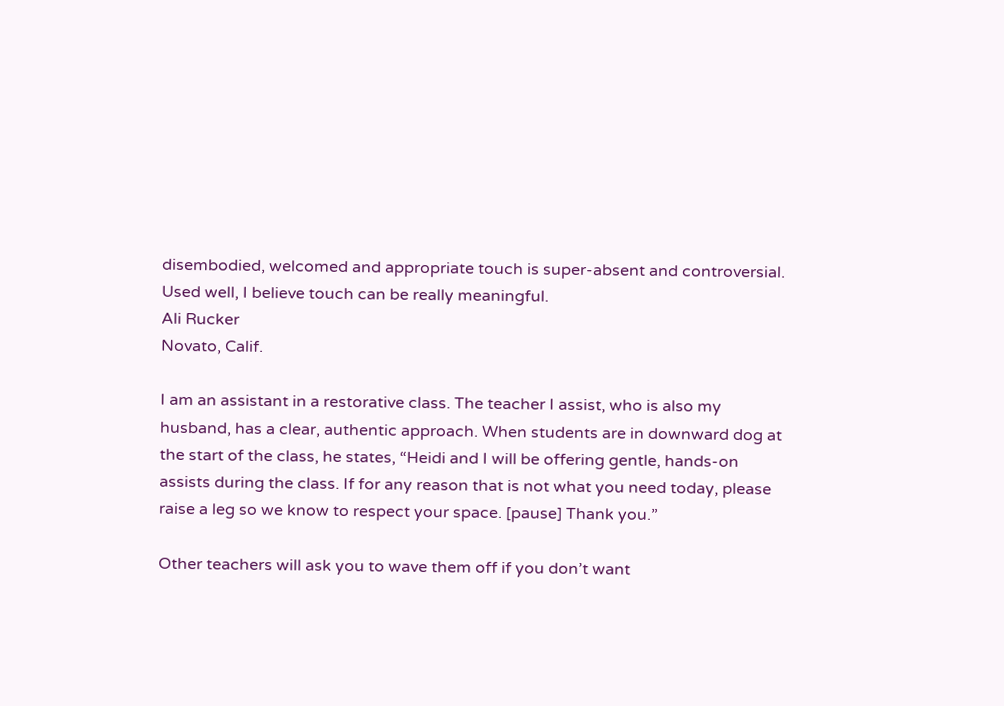disembodied, welcomed and appropriate touch is super-absent and controversial. Used well, I believe touch can be really meaningful.
Ali Rucker
Novato, Calif.

I am an assistant in a restorative class. The teacher I assist, who is also my husband, has a clear, authentic approach. When students are in downward dog at the start of the class, he states, “Heidi and I will be offering gentle, hands-on assists during the class. If for any reason that is not what you need today, please raise a leg so we know to respect your space. [pause] Thank you.”

Other teachers will ask you to wave them off if you don’t want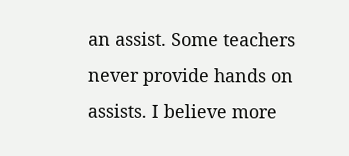an assist. Some teachers never provide hands on assists. I believe more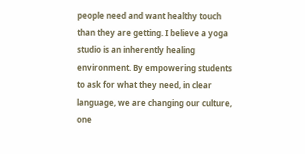people need and want healthy touch than they are getting. I believe a yoga studio is an inherently healing environment. By empowering students to ask for what they need, in clear language, we are changing our culture, one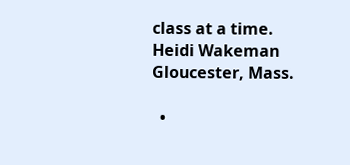class at a time.
Heidi Wakeman
Gloucester, Mass.

  •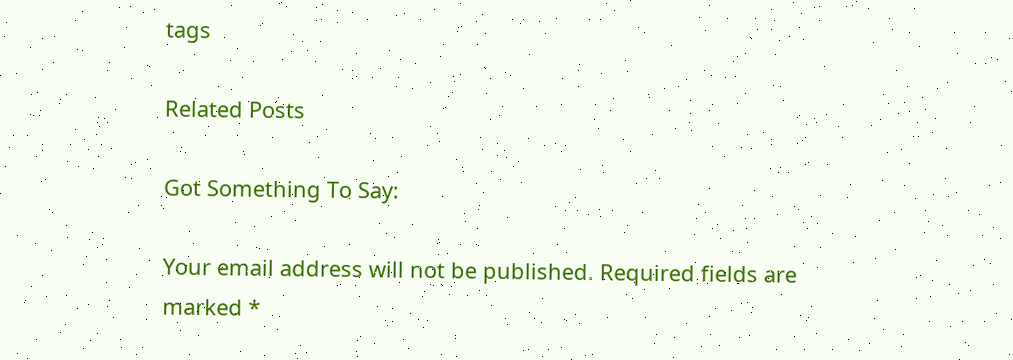tags

Related Posts

Got Something To Say:

Your email address will not be published. Required fields are marked *